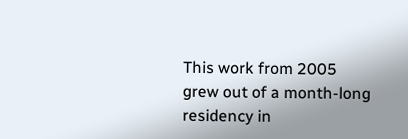This work from 2005 grew out of a month-long residency in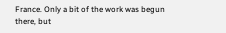France. Only a bit of the work was begun there, but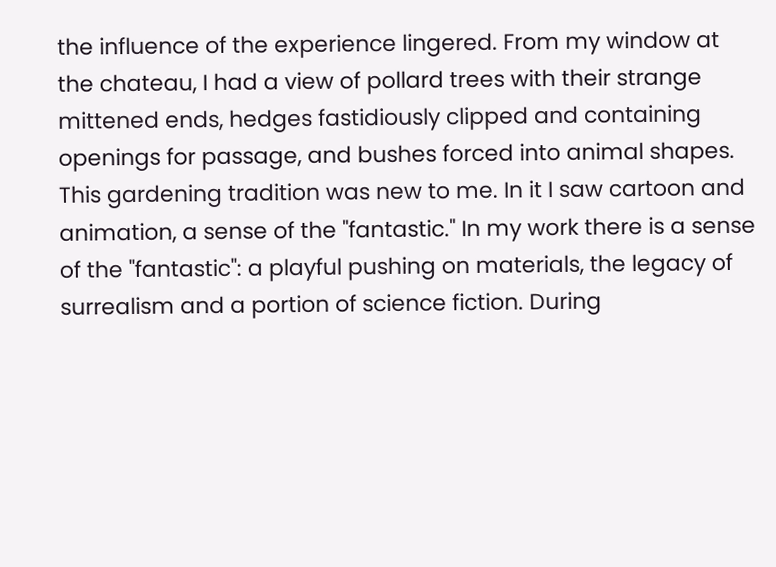the influence of the experience lingered. From my window at the chateau, I had a view of pollard trees with their strange mittened ends, hedges fastidiously clipped and containing openings for passage, and bushes forced into animal shapes. This gardening tradition was new to me. In it I saw cartoon and animation, a sense of the "fantastic." In my work there is a sense of the "fantastic": a playful pushing on materials, the legacy of surrealism and a portion of science fiction. During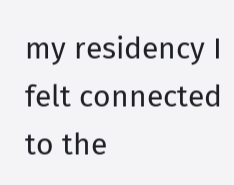my residency I felt connected to the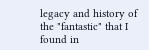legacy and history of the "fantastic" that I found in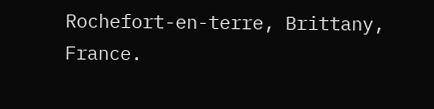Rochefort-en-terre, Brittany, France.